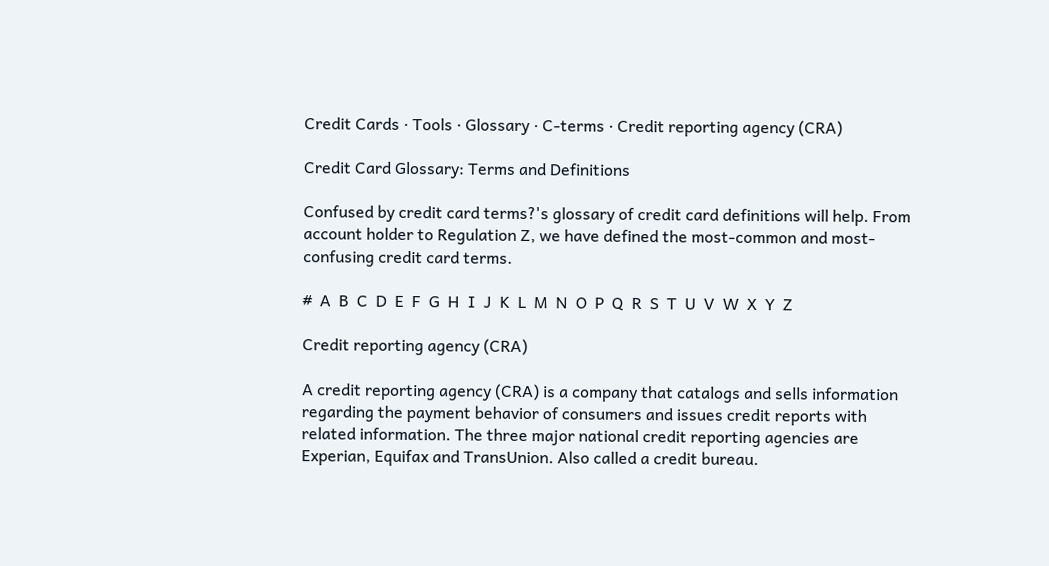Credit Cards · Tools · Glossary · C-terms · Credit reporting agency (CRA)

Credit Card Glossary: Terms and Definitions

Confused by credit card terms?'s glossary of credit card definitions will help. From account holder to Regulation Z, we have defined the most-common and most-confusing credit card terms.

#  A  B  C  D  E  F  G  H  I  J  K  L  M  N  O  P  Q  R  S  T  U  V  W  X  Y  Z

Credit reporting agency (CRA)

A credit reporting agency (CRA) is a company that catalogs and sells information regarding the payment behavior of consumers and issues credit reports with related information. The three major national credit reporting agencies are Experian, Equifax and TransUnion. Also called a credit bureau.